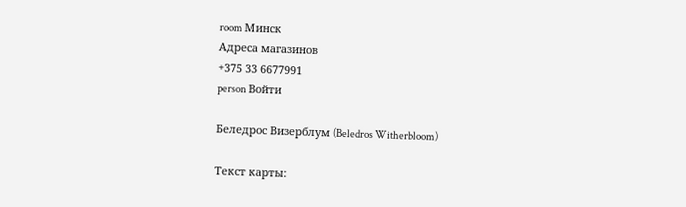room Минск
Адреса магазинов
+375 33 6677991
person Войти

Беледрос Визерблум (Beledros Witherbloom)

Текст карты: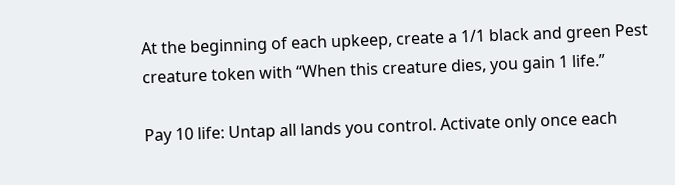At the beginning of each upkeep, create a 1/1 black and green Pest creature token with “When this creature dies, you gain 1 life.”

Pay 10 life: Untap all lands you control. Activate only once each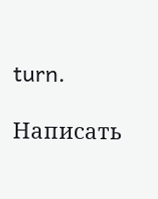turn.

Написать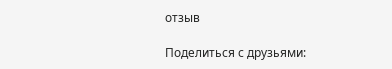отзыв

Поделиться с друзьями: